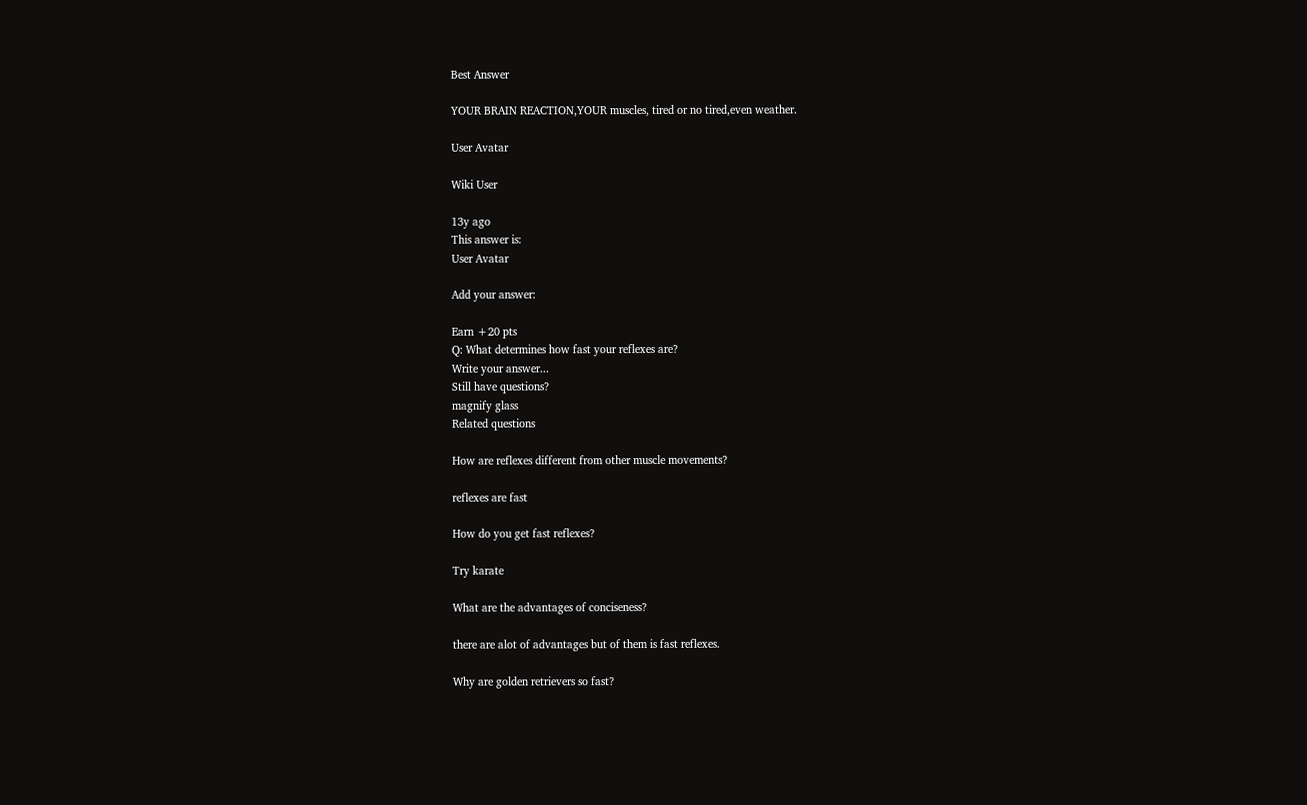Best Answer

YOUR BRAIN REACTION,YOUR muscles, tired or no tired,even weather.

User Avatar

Wiki User

13y ago
This answer is:
User Avatar

Add your answer:

Earn +20 pts
Q: What determines how fast your reflexes are?
Write your answer...
Still have questions?
magnify glass
Related questions

How are reflexes different from other muscle movements?

reflexes are fast

How do you get fast reflexes?

Try karate

What are the advantages of conciseness?

there are alot of advantages but of them is fast reflexes.

Why are golden retrievers so fast?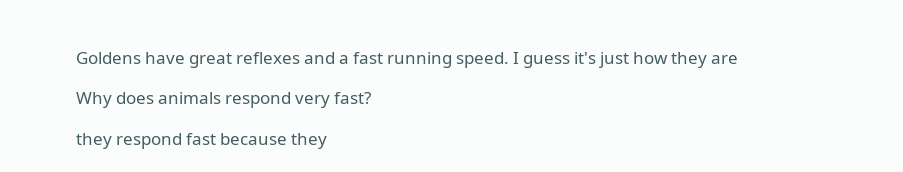Goldens have great reflexes and a fast running speed. I guess it's just how they are

Why does animals respond very fast?

they respond fast because they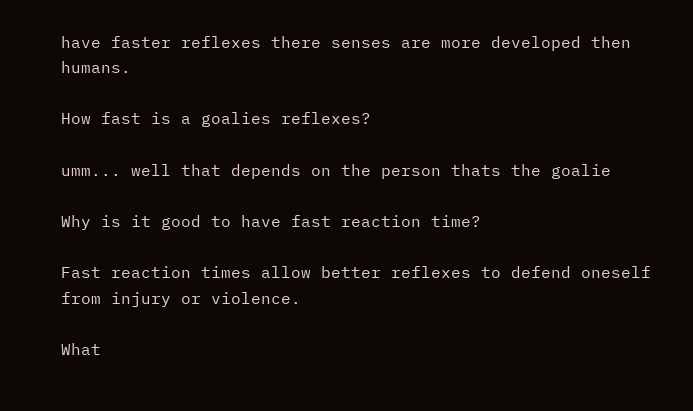have faster reflexes there senses are more developed then humans.

How fast is a goalies reflexes?

umm... well that depends on the person thats the goalie

Why is it good to have fast reaction time?

Fast reaction times allow better reflexes to defend oneself from injury or violence.

What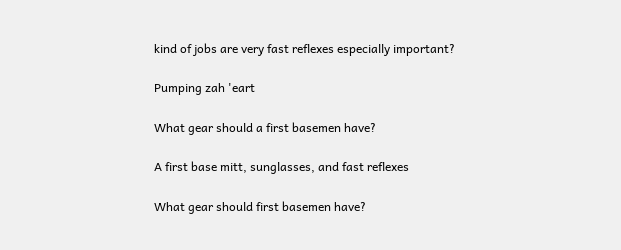kind of jobs are very fast reflexes especially important?

Pumping zah 'eart

What gear should a first basemen have?

A first base mitt, sunglasses, and fast reflexes

What gear should first basemen have?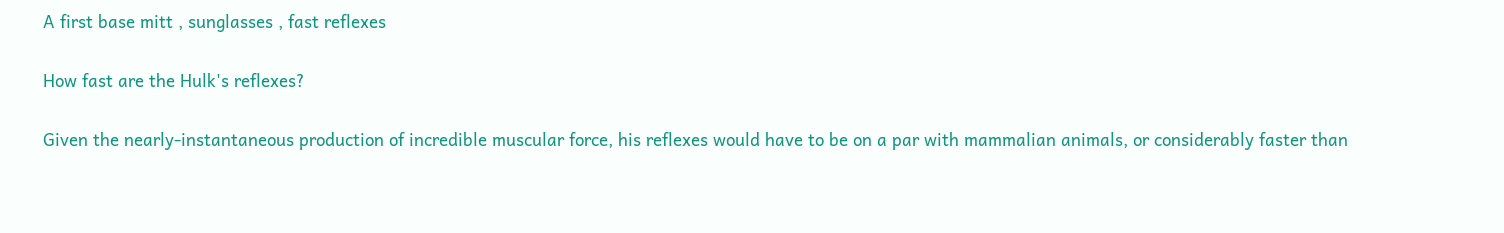A first base mitt , sunglasses , fast reflexes

How fast are the Hulk's reflexes?

Given the nearly-instantaneous production of incredible muscular force, his reflexes would have to be on a par with mammalian animals, or considerably faster than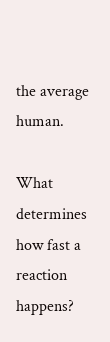the average human.

What determines how fast a reaction happens?